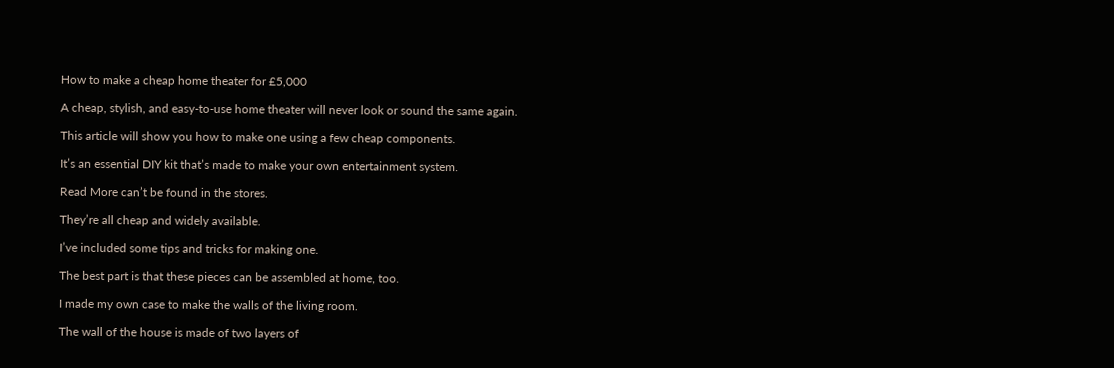How to make a cheap home theater for £5,000

A cheap, stylish, and easy-to-use home theater will never look or sound the same again.

This article will show you how to make one using a few cheap components.

It’s an essential DIY kit that’s made to make your own entertainment system.

Read More can’t be found in the stores.

They’re all cheap and widely available.

I’ve included some tips and tricks for making one.

The best part is that these pieces can be assembled at home, too.

I made my own case to make the walls of the living room.

The wall of the house is made of two layers of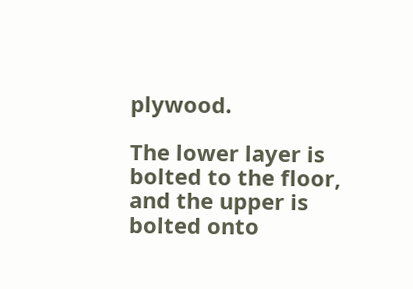plywood.

The lower layer is bolted to the floor, and the upper is bolted onto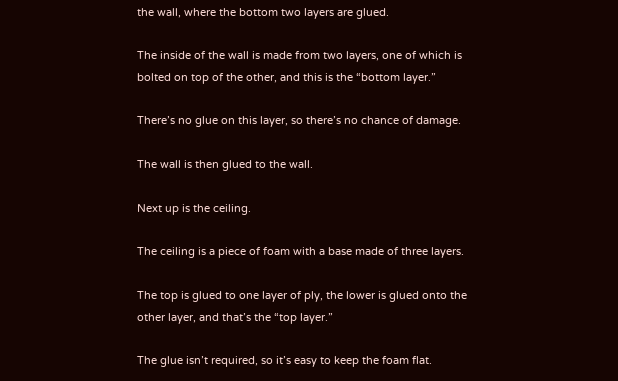the wall, where the bottom two layers are glued.

The inside of the wall is made from two layers, one of which is bolted on top of the other, and this is the “bottom layer.”

There’s no glue on this layer, so there’s no chance of damage.

The wall is then glued to the wall.

Next up is the ceiling.

The ceiling is a piece of foam with a base made of three layers.

The top is glued to one layer of ply, the lower is glued onto the other layer, and that’s the “top layer.”

The glue isn’t required, so it’s easy to keep the foam flat.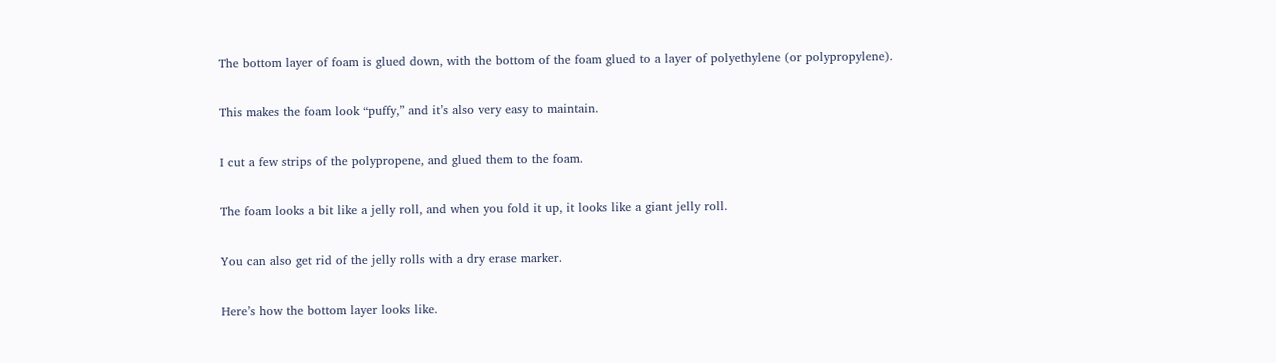The bottom layer of foam is glued down, with the bottom of the foam glued to a layer of polyethylene (or polypropylene).

This makes the foam look “puffy,” and it’s also very easy to maintain.

I cut a few strips of the polypropene, and glued them to the foam.

The foam looks a bit like a jelly roll, and when you fold it up, it looks like a giant jelly roll.

You can also get rid of the jelly rolls with a dry erase marker.

Here’s how the bottom layer looks like.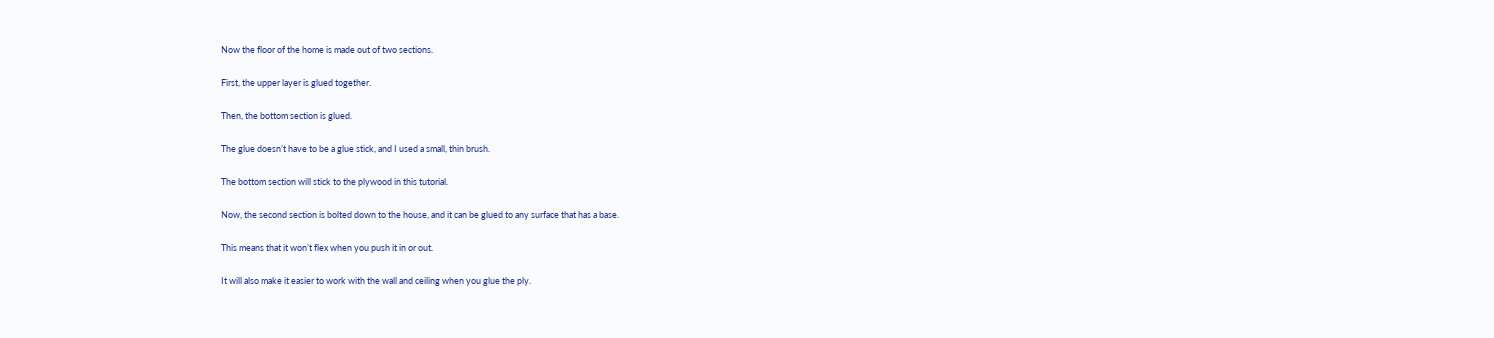Now the floor of the home is made out of two sections.

First, the upper layer is glued together.

Then, the bottom section is glued.

The glue doesn’t have to be a glue stick, and I used a small, thin brush.

The bottom section will stick to the plywood in this tutorial.

Now, the second section is bolted down to the house, and it can be glued to any surface that has a base.

This means that it won’t flex when you push it in or out.

It will also make it easier to work with the wall and ceiling when you glue the ply.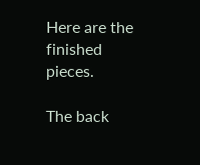Here are the finished pieces.

The back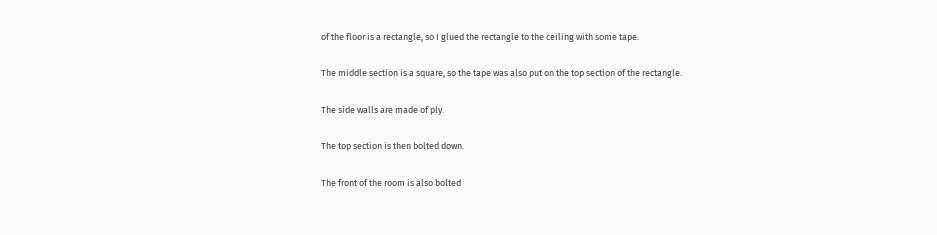of the floor is a rectangle, so I glued the rectangle to the ceiling with some tape.

The middle section is a square, so the tape was also put on the top section of the rectangle.

The side walls are made of ply.

The top section is then bolted down.

The front of the room is also bolted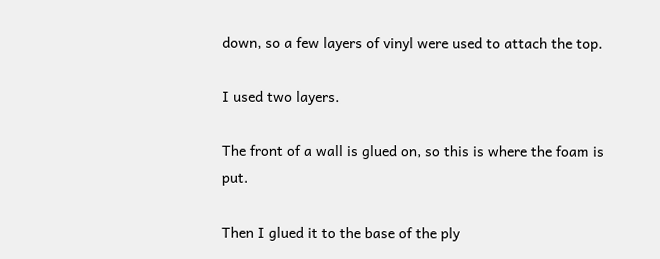down, so a few layers of vinyl were used to attach the top.

I used two layers.

The front of a wall is glued on, so this is where the foam is put.

Then I glued it to the base of the ply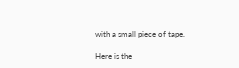with a small piece of tape.

Here is the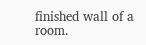finished wall of a room.